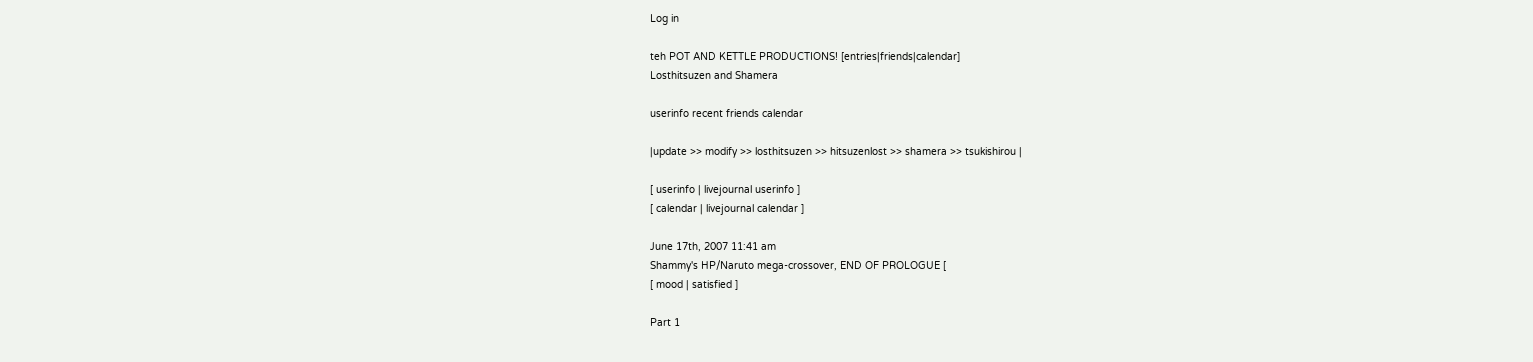Log in

teh POT AND KETTLE PRODUCTIONS! [entries|friends|calendar]
Losthitsuzen and Shamera

userinfo recent friends calendar

|update >> modify >> losthitsuzen >> hitsuzenlost >> shamera >> tsukishirou |

[ userinfo | livejournal userinfo ]
[ calendar | livejournal calendar ]

June 17th, 2007 11:41 am
Shammy's HP/Naruto mega-crossover, END OF PROLOGUE [
[ mood | satisfied ]

Part 1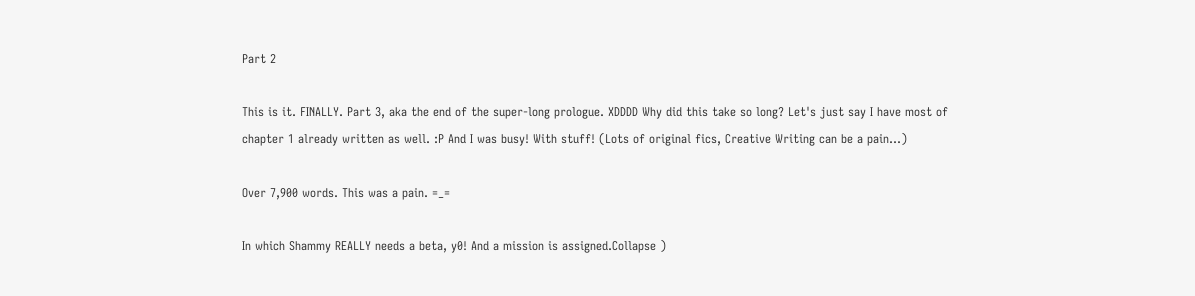Part 2

This is it. FINALLY. Part 3, aka the end of the super-long prologue. XDDDD Why did this take so long? Let's just say I have most of chapter 1 already written as well. :P And I was busy! With stuff! (Lots of original fics, Creative Writing can be a pain...)

Over 7,900 words. This was a pain. =_=

In which Shammy REALLY needs a beta, y0! And a mission is assigned.Collapse )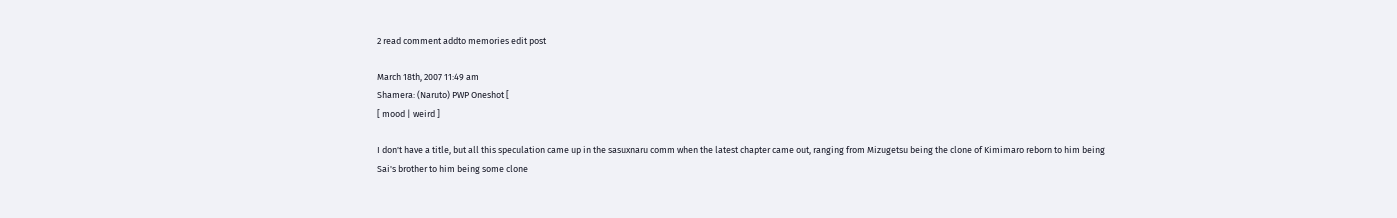2 read comment addto memories edit post

March 18th, 2007 11:49 am
Shamera: (Naruto) PWP Oneshot [
[ mood | weird ]

I don't have a title, but all this speculation came up in the sasuxnaru comm when the latest chapter came out, ranging from Mizugetsu being the clone of Kimimaro reborn to him being Sai's brother to him being some clone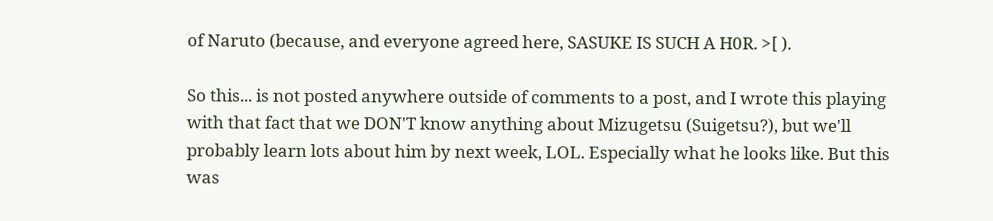of Naruto (because, and everyone agreed here, SASUKE IS SUCH A H0R. >[ ).

So this... is not posted anywhere outside of comments to a post, and I wrote this playing with that fact that we DON'T know anything about Mizugetsu (Suigetsu?), but we'll probably learn lots about him by next week, LOL. Especially what he looks like. But this was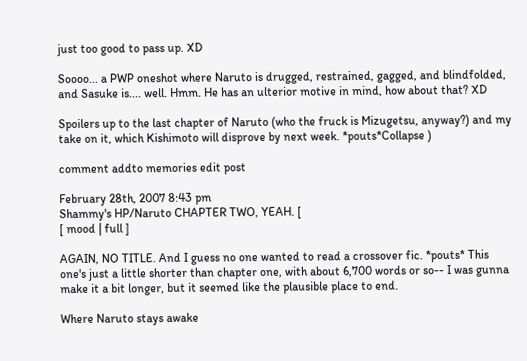just too good to pass up. XD

Soooo... a PWP oneshot where Naruto is drugged, restrained, gagged, and blindfolded, and Sasuke is.... well. Hmm. He has an ulterior motive in mind, how about that? XD

Spoilers up to the last chapter of Naruto (who the fruck is Mizugetsu, anyway?) and my take on it, which Kishimoto will disprove by next week. *pouts*Collapse )

comment addto memories edit post

February 28th, 2007 8:43 pm
Shammy's HP/Naruto CHAPTER TWO, YEAH. [
[ mood | full ]

AGAIN, NO TITLE. And I guess no one wanted to read a crossover fic. *pouts* This one's just a little shorter than chapter one, with about 6,700 words or so-- I was gunna make it a bit longer, but it seemed like the plausible place to end.

Where Naruto stays awake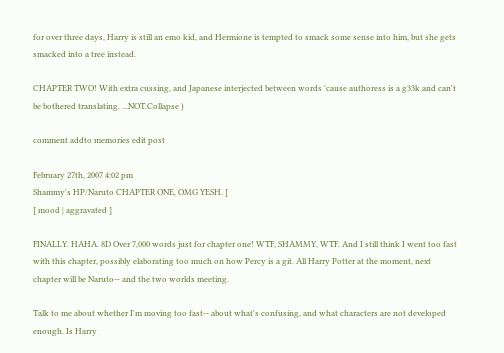for over three days, Harry is still an emo kid, and Hermione is tempted to smack some sense into him, but she gets smacked into a tree instead.

CHAPTER TWO! With extra cussing, and Japanese interjected between words 'cause authoress is a g33k and can't be bothered translating. ...NOT.Collapse )

comment addto memories edit post

February 27th, 2007 4:02 pm
Shammy's HP/Naruto CHAPTER ONE, OMG YESH. [
[ mood | aggravated ]

FINALLY. HAHA. 8D Over 7,000 words just for chapter one! WTF, SHAMMY, WTF. And I still think I went too fast with this chapter, possibly elaborating too much on how Percy is a git. All Harry Potter at the moment, next chapter will be Naruto-- and the two worlds meeting.

Talk to me about whether I'm moving too fast-- about what's confusing, and what characters are not developed enough. Is Harry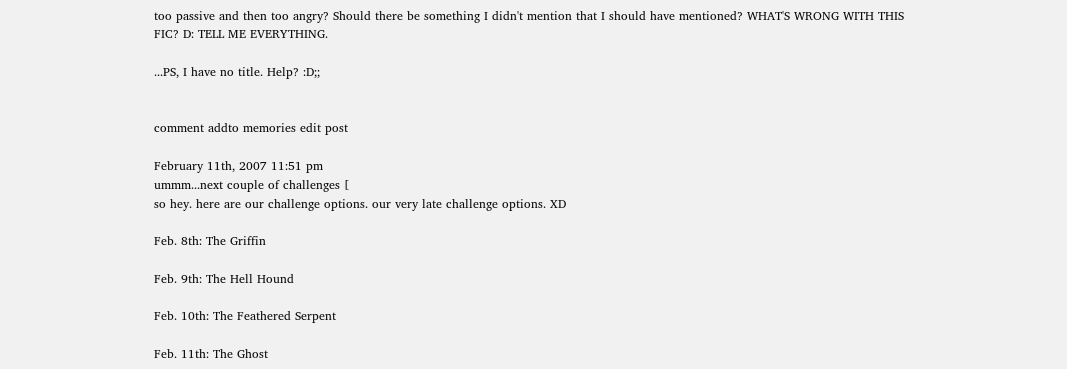too passive and then too angry? Should there be something I didn't mention that I should have mentioned? WHAT'S WRONG WITH THIS FIC? D: TELL ME EVERYTHING.

...PS, I have no title. Help? :D;;


comment addto memories edit post

February 11th, 2007 11:51 pm
ummm...next couple of challenges [
so hey. here are our challenge options. our very late challenge options. XD

Feb. 8th: The Griffin

Feb. 9th: The Hell Hound

Feb. 10th: The Feathered Serpent

Feb. 11th: The Ghost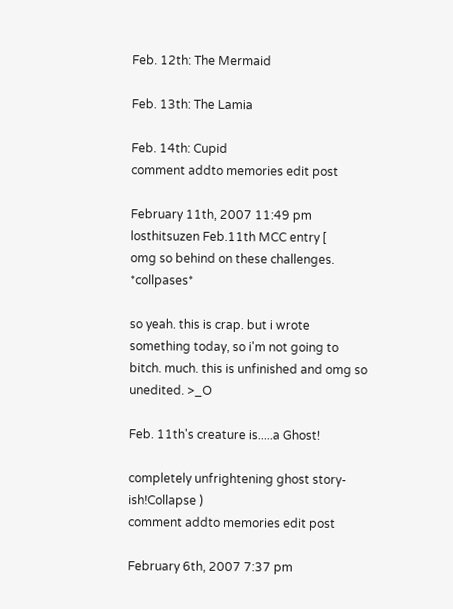Feb. 12th: The Mermaid

Feb. 13th: The Lamia

Feb. 14th: Cupid
comment addto memories edit post

February 11th, 2007 11:49 pm
losthitsuzen Feb.11th MCC entry [
omg so behind on these challenges. *collpases*

so yeah. this is crap. but i wrote something today, so i'm not going to bitch. much. this is unfinished and omg so unedited. >_O

Feb. 11th's creature is.....a Ghost!

completely unfrightening ghost story-ish!Collapse )
comment addto memories edit post

February 6th, 2007 7:37 pm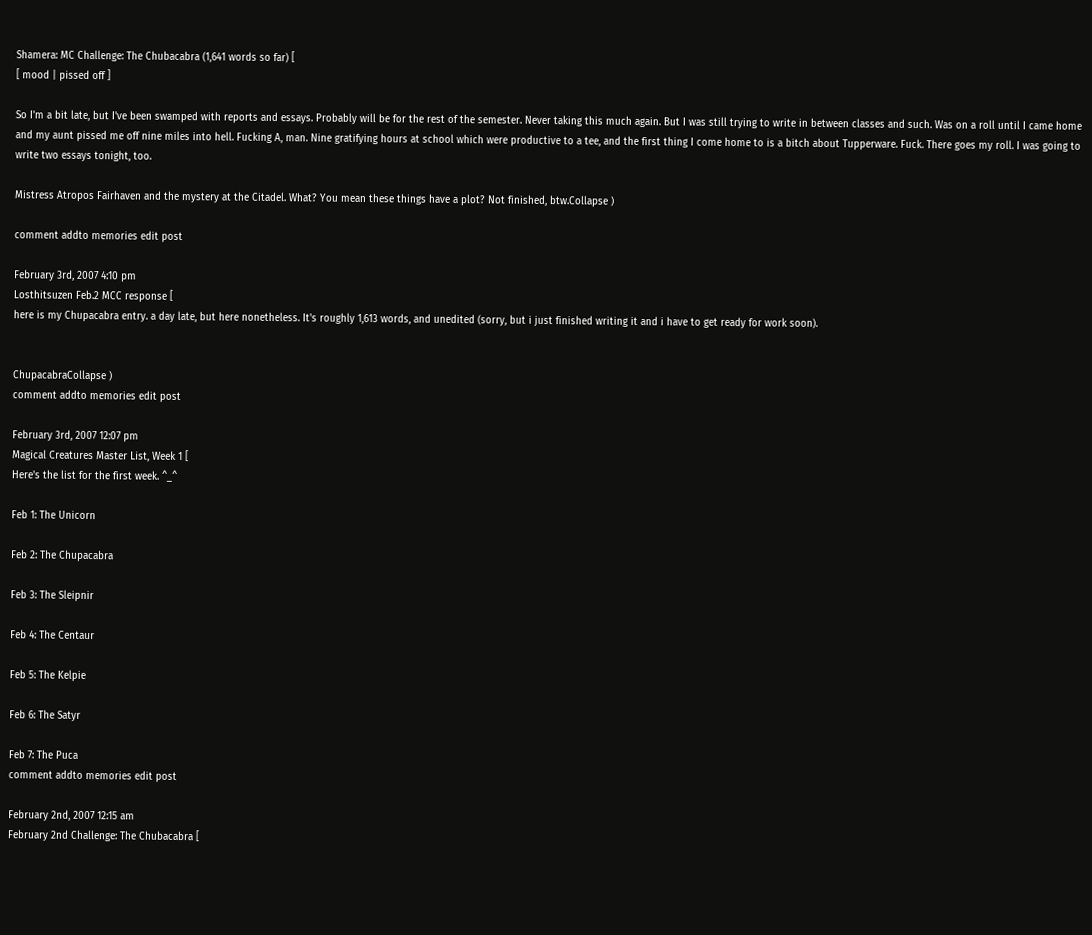Shamera: MC Challenge: The Chubacabra (1,641 words so far) [
[ mood | pissed off ]

So I'm a bit late, but I've been swamped with reports and essays. Probably will be for the rest of the semester. Never taking this much again. But I was still trying to write in between classes and such. Was on a roll until I came home and my aunt pissed me off nine miles into hell. Fucking A, man. Nine gratifying hours at school which were productive to a tee, and the first thing I come home to is a bitch about Tupperware. Fuck. There goes my roll. I was going to write two essays tonight, too.

Mistress Atropos Fairhaven and the mystery at the Citadel. What? You mean these things have a plot? Not finished, btw.Collapse )

comment addto memories edit post

February 3rd, 2007 4:10 pm
Losthitsuzen Feb.2 MCC response [
here is my Chupacabra entry. a day late, but here nonetheless. It's roughly 1,613 words, and unedited (sorry, but i just finished writing it and i have to get ready for work soon).


ChupacabraCollapse )
comment addto memories edit post

February 3rd, 2007 12:07 pm
Magical Creatures Master List, Week 1 [
Here's the list for the first week. ^_^

Feb 1: The Unicorn

Feb 2: The Chupacabra

Feb 3: The Sleipnir

Feb 4: The Centaur

Feb 5: The Kelpie

Feb 6: The Satyr

Feb 7: The Puca
comment addto memories edit post

February 2nd, 2007 12:15 am
February 2nd Challenge: The Chubacabra [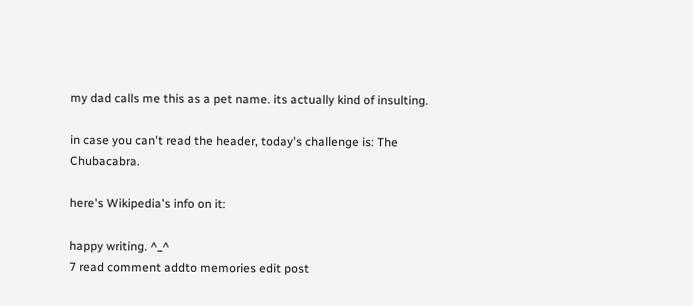my dad calls me this as a pet name. its actually kind of insulting.

in case you can't read the header, today's challenge is: The Chubacabra.

here's Wikipedia's info on it:

happy writing. ^_^
7 read comment addto memories edit post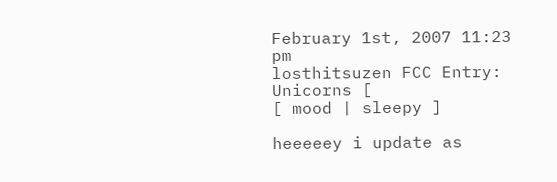February 1st, 2007 11:23 pm
losthitsuzen FCC Entry: Unicorns [
[ mood | sleepy ]

heeeeey i update as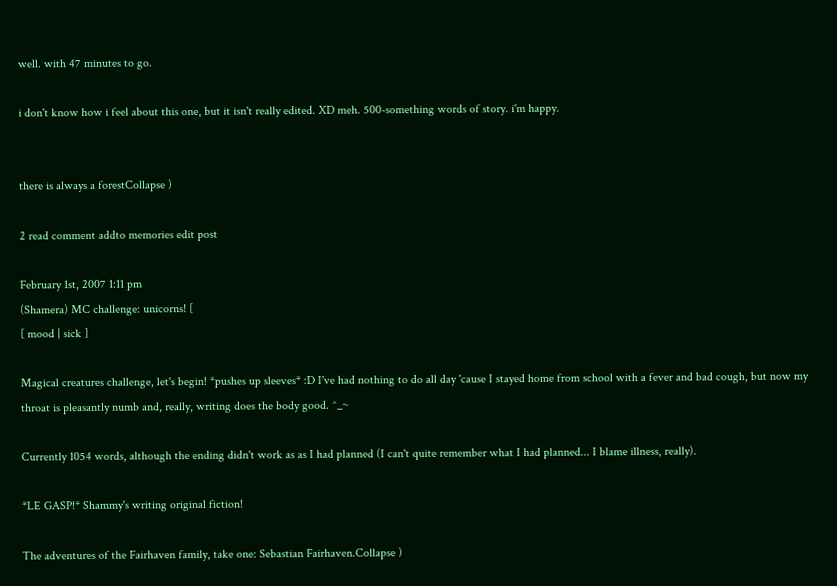well. with 47 minutes to go.

i don't know how i feel about this one, but it isn't really edited. XD meh. 500-something words of story. i'm happy.


there is always a forestCollapse )

2 read comment addto memories edit post

February 1st, 2007 1:11 pm
(Shamera) MC challenge: unicorns! [
[ mood | sick ]

Magical creatures challenge, let's begin! *pushes up sleeves* :D I've had nothing to do all day 'cause I stayed home from school with a fever and bad cough, but now my throat is pleasantly numb and, really, writing does the body good. ^_~

Currently 1054 words, although the ending didn't work as as I had planned (I can't quite remember what I had planned... I blame illness, really).

*LE GASP!* Shammy's writing original fiction!

The adventures of the Fairhaven family, take one: Sebastian Fairhaven.Collapse )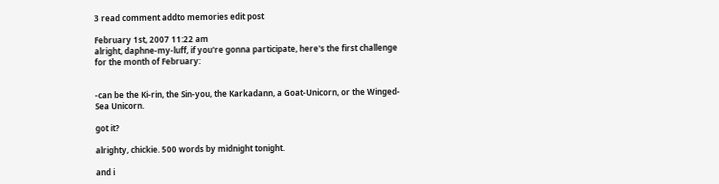3 read comment addto memories edit post

February 1st, 2007 11:22 am
alright, daphne-my-luff, if you're gonna participate, here's the first challenge for the month of February:


-can be the Ki-rin, the Sin-you, the Karkadann, a Goat-Unicorn, or the Winged-Sea Unicorn.

got it?

alrighty, chickie. 500 words by midnight tonight.

and i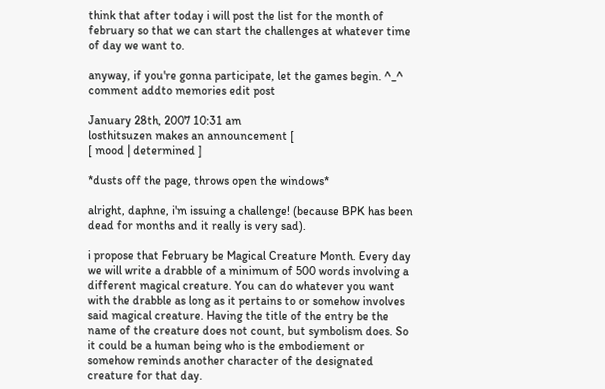think that after today i will post the list for the month of february so that we can start the challenges at whatever time of day we want to.

anyway, if you're gonna participate, let the games begin. ^_^
comment addto memories edit post

January 28th, 2007 10:31 am
losthitsuzen makes an announcement [
[ mood | determined ]

*dusts off the page, throws open the windows*

alright, daphne, i'm issuing a challenge! (because BPK has been dead for months and it really is very sad).

i propose that February be Magical Creature Month. Every day we will write a drabble of a minimum of 500 words involving a different magical creature. You can do whatever you want with the drabble as long as it pertains to or somehow involves said magical creature. Having the title of the entry be the name of the creature does not count, but symbolism does. So it could be a human being who is the embodiement or somehow reminds another character of the designated creature for that day.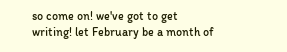so come on! we've got to get writing! let February be a month of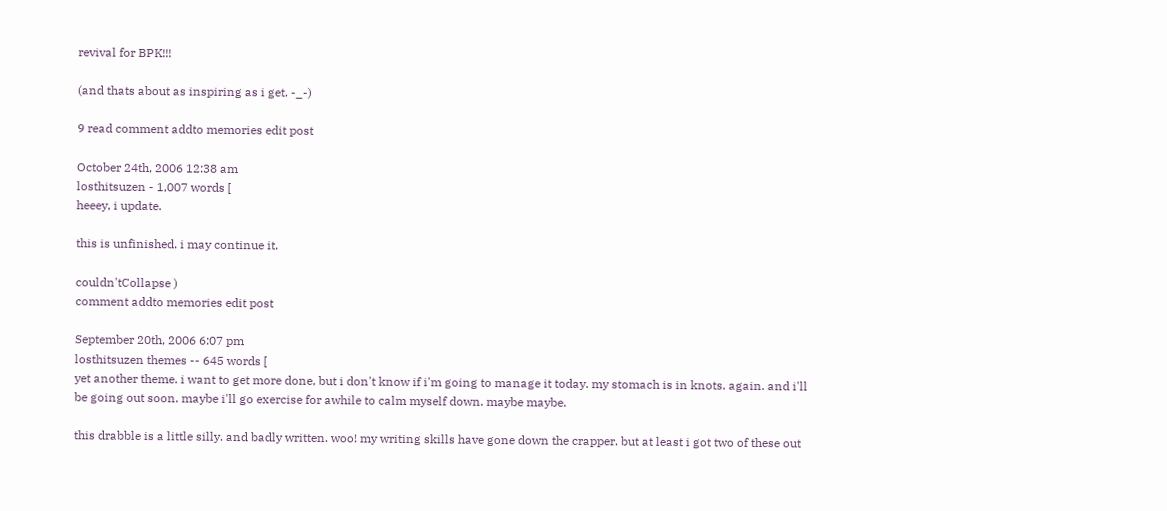revival for BPK!!!

(and thats about as inspiring as i get. -_-)

9 read comment addto memories edit post

October 24th, 2006 12:38 am
losthitsuzen - 1,007 words [
heeey, i update.

this is unfinished. i may continue it.

couldn'tCollapse )
comment addto memories edit post

September 20th, 2006 6:07 pm
losthitsuzen themes -- 645 words [
yet another theme. i want to get more done, but i don't know if i'm going to manage it today. my stomach is in knots. again. and i'll be going out soon. maybe i'll go exercise for awhile to calm myself down. maybe maybe.

this drabble is a little silly. and badly written. woo! my writing skills have gone down the crapper. but at least i got two of these out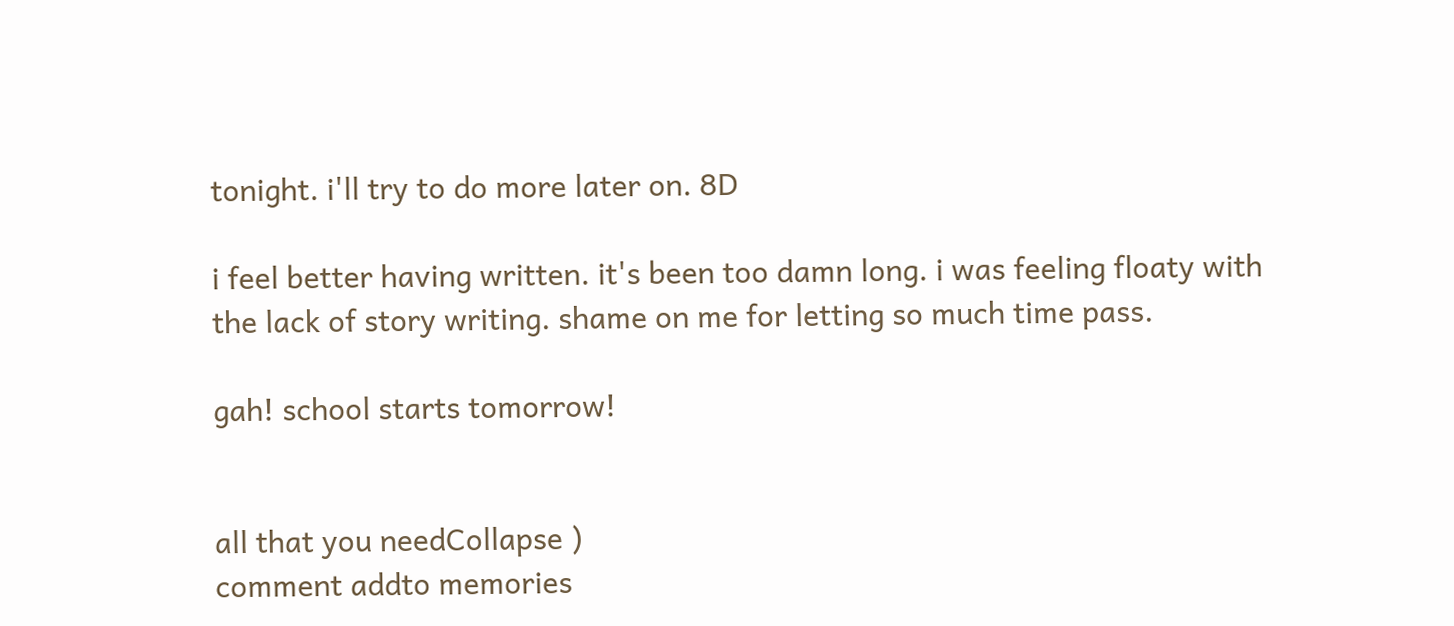tonight. i'll try to do more later on. 8D

i feel better having written. it's been too damn long. i was feeling floaty with the lack of story writing. shame on me for letting so much time pass.

gah! school starts tomorrow!


all that you needCollapse )
comment addto memories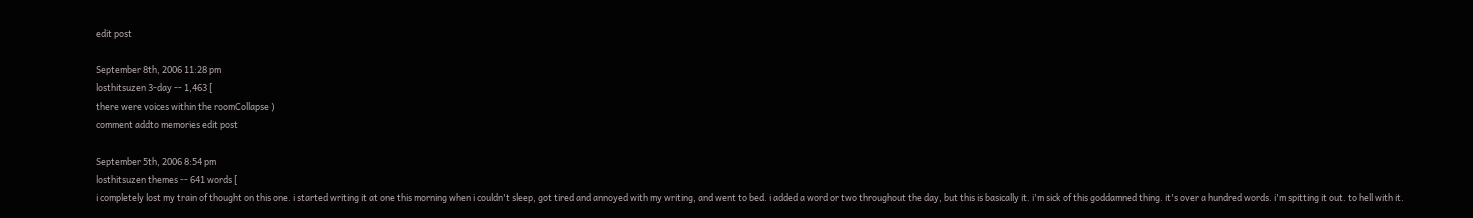edit post

September 8th, 2006 11:28 pm
losthitsuzen 3-day -- 1,463 [
there were voices within the roomCollapse )
comment addto memories edit post

September 5th, 2006 8:54 pm
losthitsuzen themes -- 641 words [
i completely lost my train of thought on this one. i started writing it at one this morning when i couldn't sleep, got tired and annoyed with my writing, and went to bed. i added a word or two throughout the day, but this is basically it. i'm sick of this goddamned thing. it's over a hundred words. i'm spitting it out. to hell with it.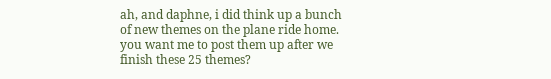ah, and daphne, i did think up a bunch of new themes on the plane ride home. you want me to post them up after we finish these 25 themes?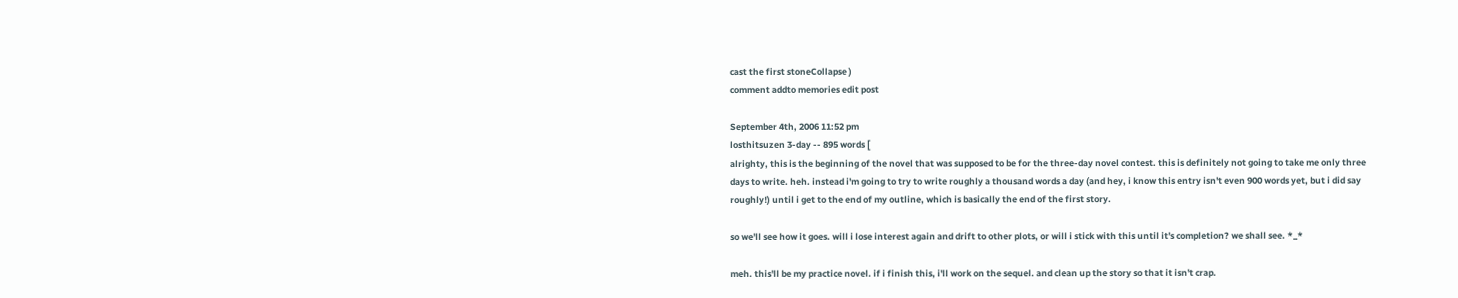cast the first stoneCollapse )
comment addto memories edit post

September 4th, 2006 11:52 pm
losthitsuzen 3-day -- 895 words [
alrighty, this is the beginning of the novel that was supposed to be for the three-day novel contest. this is definitely not going to take me only three days to write. heh. instead i'm going to try to write roughly a thousand words a day (and hey, i know this entry isn't even 900 words yet, but i did say roughly!) until i get to the end of my outline, which is basically the end of the first story.

so we'll see how it goes. will i lose interest again and drift to other plots, or will i stick with this until it's completion? we shall see. *_*

meh. this'll be my practice novel. if i finish this, i'll work on the sequel. and clean up the story so that it isn't crap.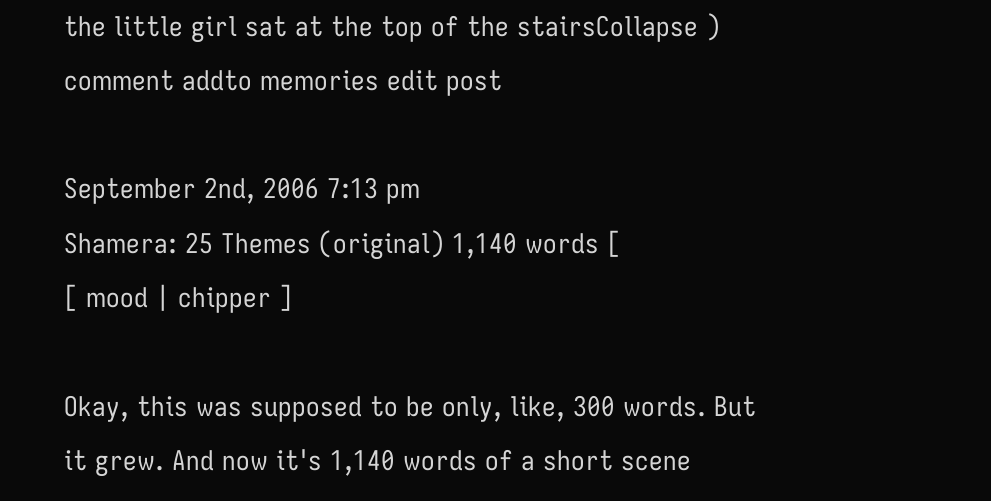the little girl sat at the top of the stairsCollapse )
comment addto memories edit post

September 2nd, 2006 7:13 pm
Shamera: 25 Themes (original) 1,140 words [
[ mood | chipper ]

Okay, this was supposed to be only, like, 300 words. But it grew. And now it's 1,140 words of a short scene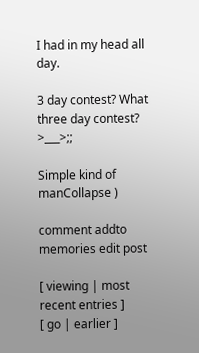I had in my head all day.

3 day contest? What three day contest? >___>;;

Simple kind of manCollapse )

comment addto memories edit post

[ viewing | most recent entries ]
[ go | earlier ]